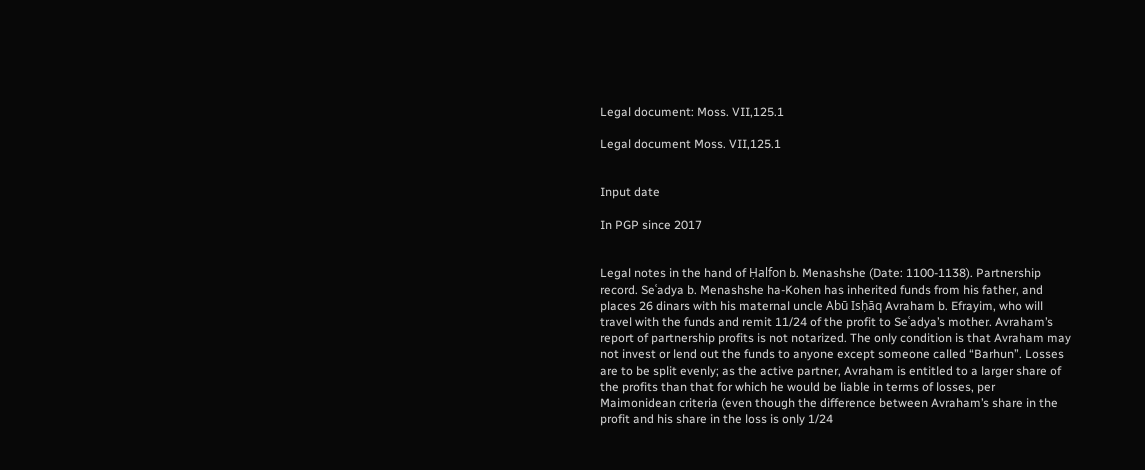Legal document: Moss. VII,125.1

Legal document Moss. VII,125.1


Input date

In PGP since 2017


Legal notes in the hand of Ḥalfon b. Menashshe (Date: 1100-1138). Partnership record. Seʿadya b. Menashshe ha-Kohen has inherited funds from his father, and places 26 dinars with his maternal uncle Abū Isḥāq Avraham b. Efrayim, who will travel with the funds and remit 11/24 of the profit to Seʿadya’s mother. Avraham’s report of partnership profits is not notarized. The only condition is that Avraham may not invest or lend out the funds to anyone except someone called “Barhun”. Losses are to be split evenly; as the active partner, Avraham is entitled to a larger share of the profits than that for which he would be liable in terms of losses, per Maimonidean criteria (even though the difference between Avraham’s share in the profit and his share in the loss is only 1/24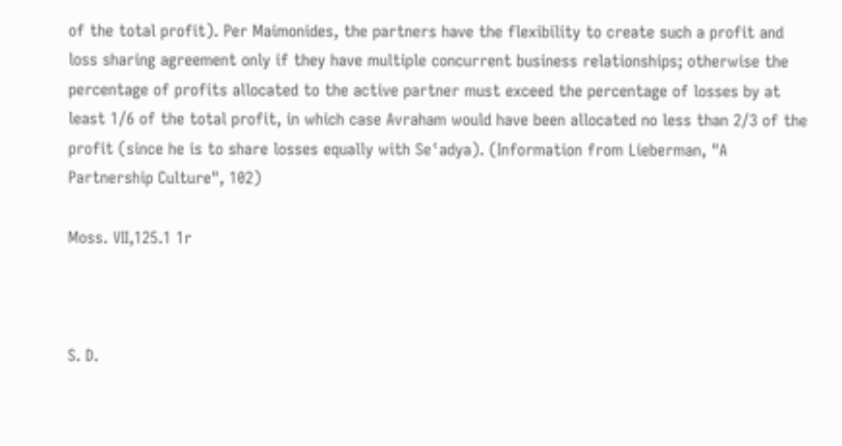of the total profit). Per Maimonides, the partners have the flexibility to create such a profit and loss sharing agreement only if they have multiple concurrent business relationships; otherwise the percentage of profits allocated to the active partner must exceed the percentage of losses by at least 1/6 of the total profit, in which case Avraham would have been allocated no less than 2/3 of the profit (since he is to share losses equally with Seʿadya). (Information from Lieberman, "A Partnership Culture", 102)

Moss. VII,125.1 1r



S. D.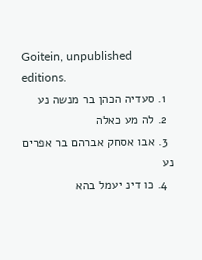Goitein, unpublished editions.
  1. סעדיה הכהן בר מנשה נע
  2. לה מע כאלה
  3. אבו אסחק אברהם בר אפרים נע
  4. כו דינ יעמל בהא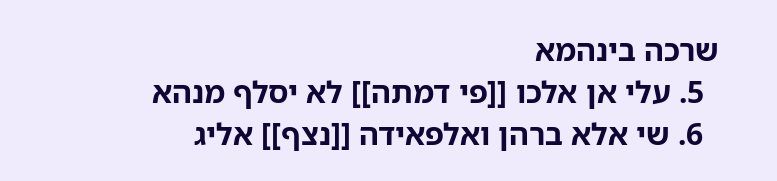שרכה בינהמא
  5. עלי אן אלכו [[פי דמתה]] לא יסלף מנהא
  6. שי אלא ברהן ואלפאידה [[נצף]] אליג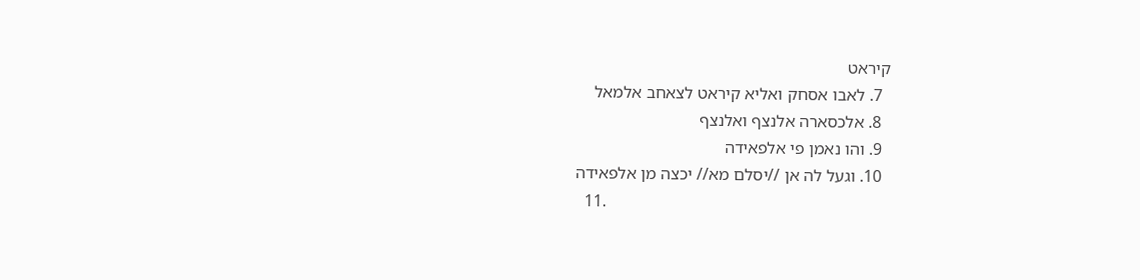קיראט
  7. לאבו אסחק ואליא קיראט לצאחב אלמאל
  8. אלכסארה אלנצף ואלנצף
  9. והו נאמן פי אלפאידה
  10. וגעל לה אן //יסלם מא// יכצה מן אלפאידה
  11.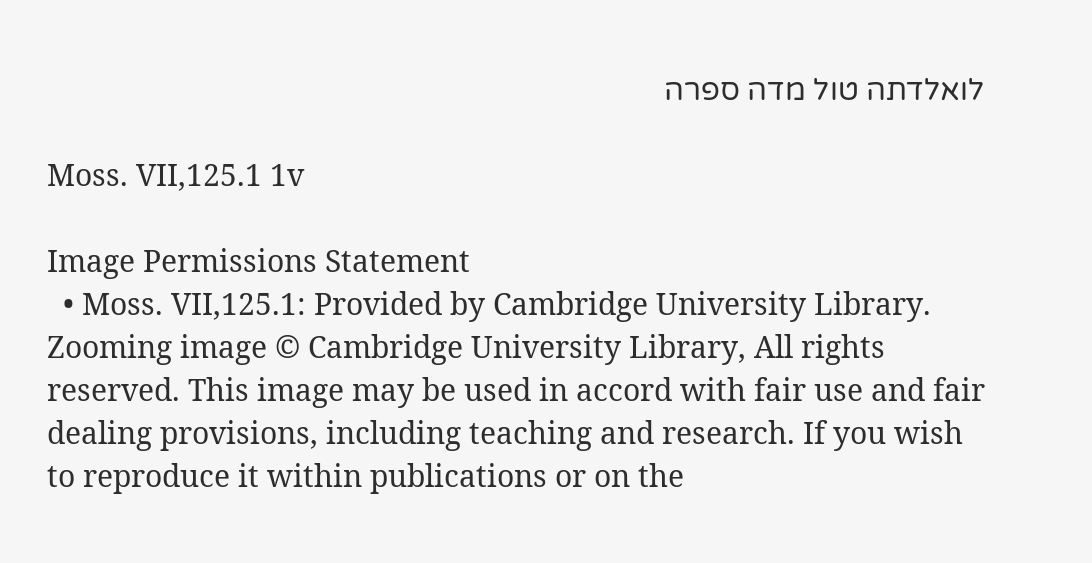לואלדתה טול מדה ספרה

Moss. VII,125.1 1v

Image Permissions Statement
  • Moss. VII,125.1: Provided by Cambridge University Library. Zooming image © Cambridge University Library, All rights reserved. This image may be used in accord with fair use and fair dealing provisions, including teaching and research. If you wish to reproduce it within publications or on the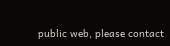public web, please contact